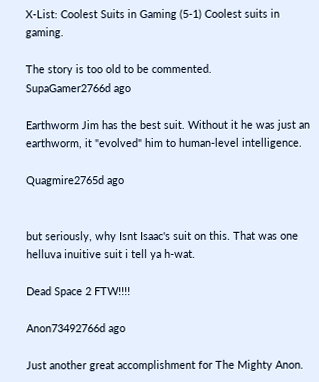X-List: Coolest Suits in Gaming (5-1) Coolest suits in gaming.

The story is too old to be commented.
SupaGamer2766d ago

Earthworm Jim has the best suit. Without it he was just an earthworm, it "evolved" him to human-level intelligence.

Quagmire2765d ago


but seriously, why Isnt Isaac's suit on this. That was one helluva inuitive suit i tell ya h-wat.

Dead Space 2 FTW!!!!

Anon73492766d ago

Just another great accomplishment for The Mighty Anon.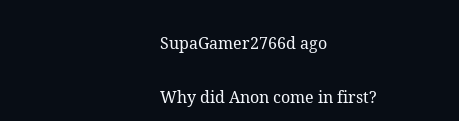SupaGamer2766d ago

Why did Anon come in first?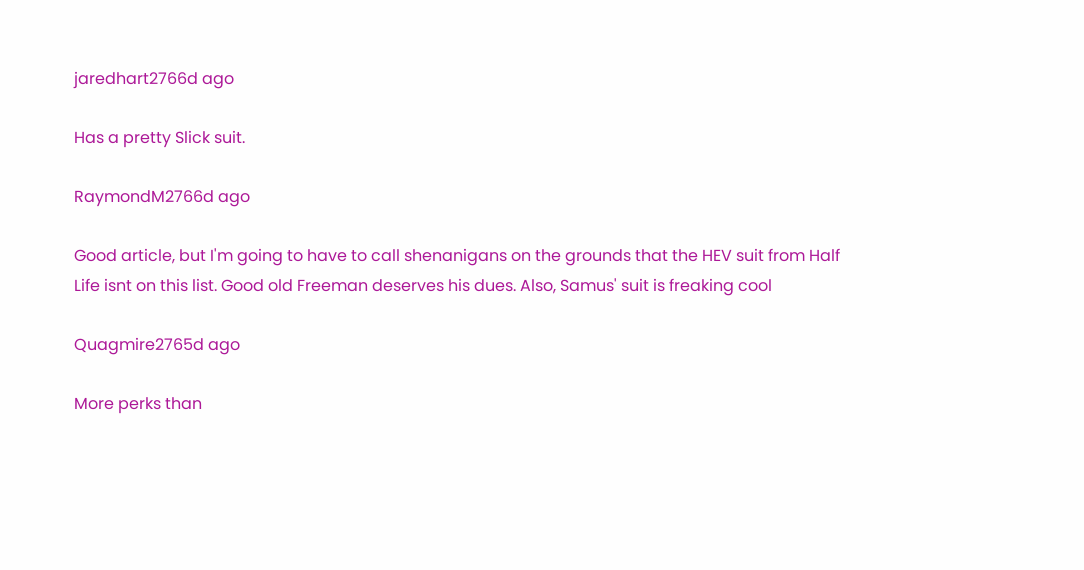jaredhart2766d ago

Has a pretty Slick suit.

RaymondM2766d ago

Good article, but I'm going to have to call shenanigans on the grounds that the HEV suit from Half Life isnt on this list. Good old Freeman deserves his dues. Also, Samus' suit is freaking cool

Quagmire2765d ago

More perks than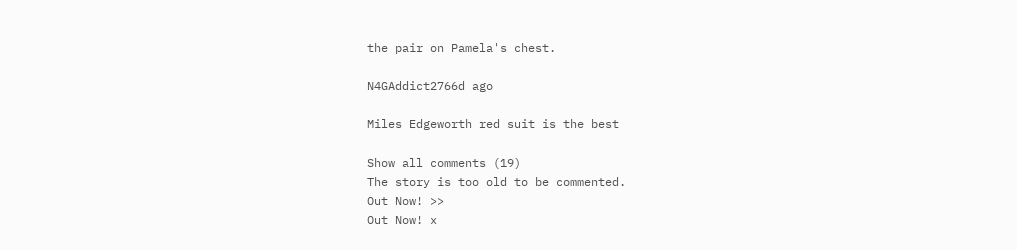the pair on Pamela's chest.

N4GAddict2766d ago

Miles Edgeworth red suit is the best

Show all comments (19)
The story is too old to be commented.
Out Now! >>
Out Now! x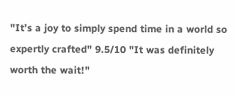"It’s a joy to simply spend time in a world so expertly crafted" 9.5/10 "It was definitely worth the wait!"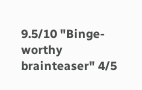9.5/10 "Binge-worthy brainteaser" 4/5